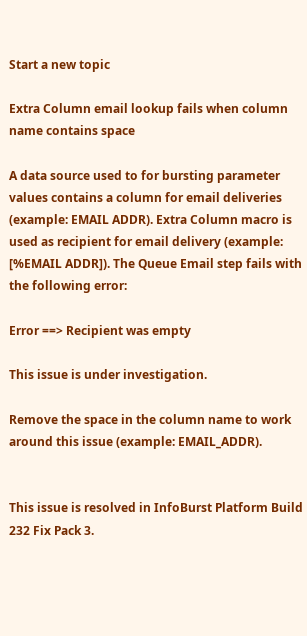Start a new topic

Extra Column email lookup fails when column name contains space

A data source used to for bursting parameter values contains a column for email deliveries (example: EMAIL ADDR). Extra Column macro is used as recipient for email delivery (example: [%EMAIL ADDR]). The Queue Email step fails with the following error:

Error ==> Recipient was empty

This issue is under investigation.

Remove the space in the column name to work around this issue (example: EMAIL_ADDR).


This issue is resolved in InfoBurst Platform Build 232 Fix Pack 3.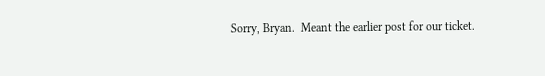Sorry, Bryan.  Meant the earlier post for our ticket.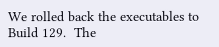We rolled back the executables to Build 129.  The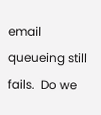email queueing still fails.  Do we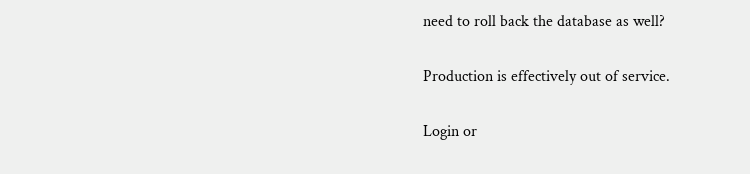need to roll back the database as well?

Production is effectively out of service.

Login or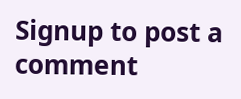Signup to post a comment